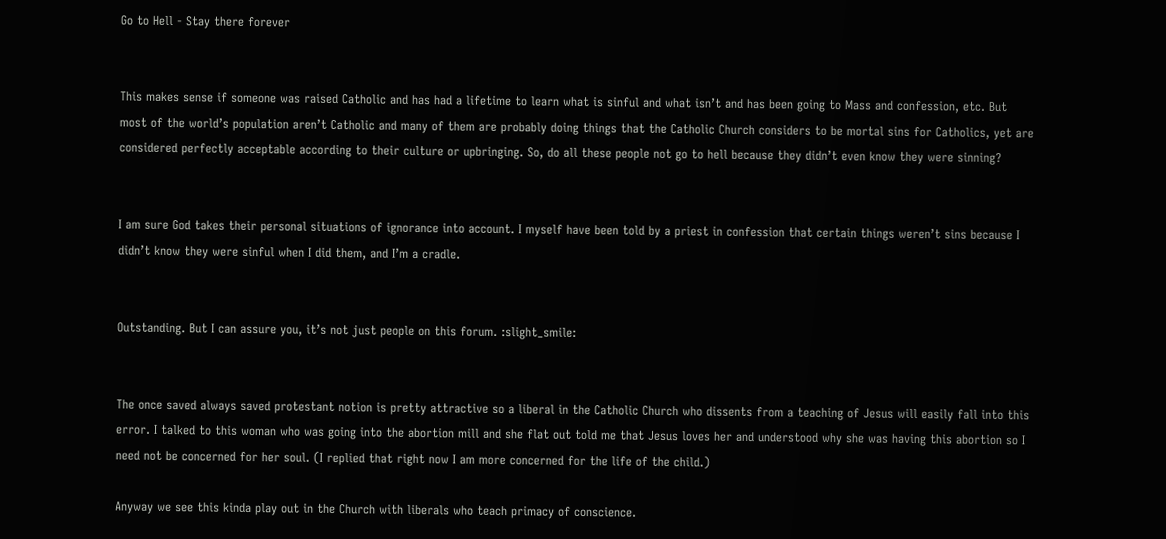Go to Hell - Stay there forever


This makes sense if someone was raised Catholic and has had a lifetime to learn what is sinful and what isn’t and has been going to Mass and confession, etc. But most of the world’s population aren’t Catholic and many of them are probably doing things that the Catholic Church considers to be mortal sins for Catholics, yet are considered perfectly acceptable according to their culture or upbringing. So, do all these people not go to hell because they didn’t even know they were sinning?


I am sure God takes their personal situations of ignorance into account. I myself have been told by a priest in confession that certain things weren’t sins because I didn’t know they were sinful when I did them, and I’m a cradle.


Outstanding. But I can assure you, it’s not just people on this forum. :slight_smile:


The once saved always saved protestant notion is pretty attractive so a liberal in the Catholic Church who dissents from a teaching of Jesus will easily fall into this error. I talked to this woman who was going into the abortion mill and she flat out told me that Jesus loves her and understood why she was having this abortion so I need not be concerned for her soul. (I replied that right now I am more concerned for the life of the child.)

Anyway we see this kinda play out in the Church with liberals who teach primacy of conscience.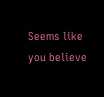Seems like you believe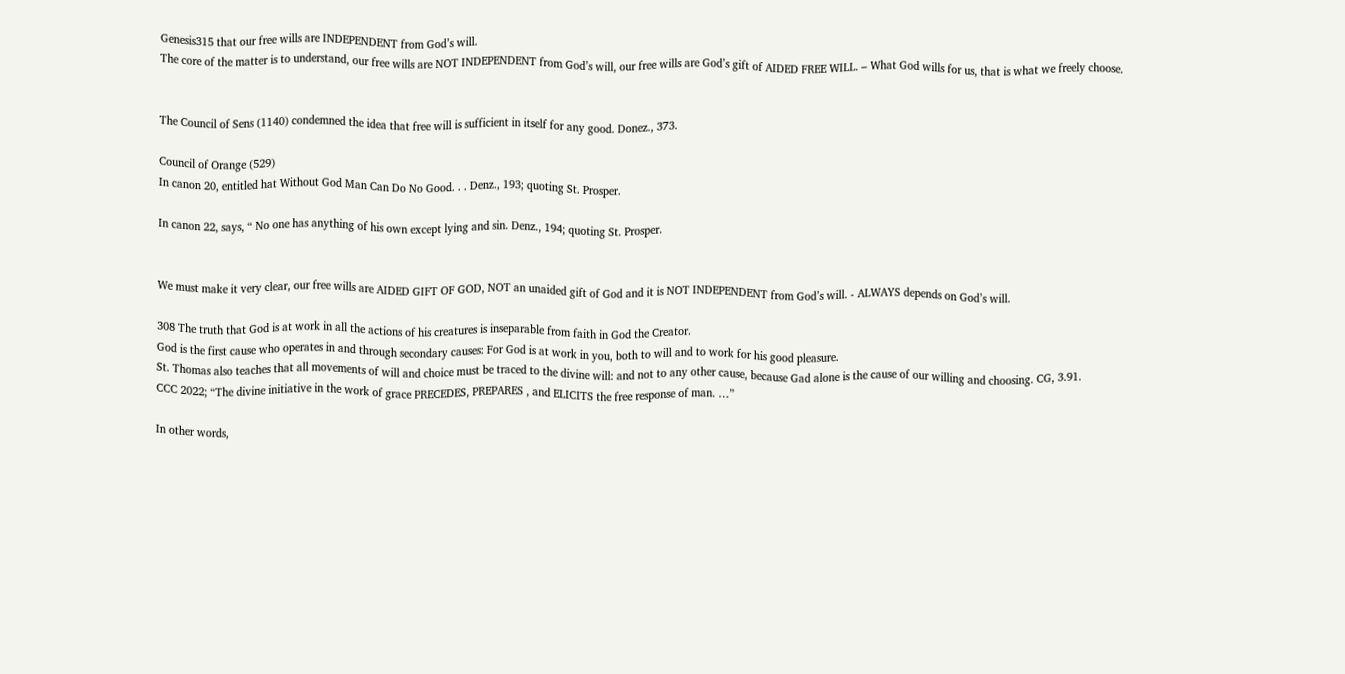Genesis315 that our free wills are INDEPENDENT from God’s will.
The core of the matter is to understand, our free wills are NOT INDEPENDENT from God’s will, our free wills are God’s gift of AIDED FREE WILL. – What God wills for us, that is what we freely choose.


The Council of Sens (1140) condemned the idea that free will is sufficient in itself for any good. Donez., 373.

Council of Orange (529)
In canon 20, entitled hat Without God Man Can Do No Good. . . Denz., 193; quoting St. Prosper.

In canon 22, says, “ No one has anything of his own except lying and sin. Denz., 194; quoting St. Prosper.


We must make it very clear, our free wills are AIDED GIFT OF GOD, NOT an unaided gift of God and it is NOT INDEPENDENT from God’s will. - ALWAYS depends on God’s will.

308 The truth that God is at work in all the actions of his creatures is inseparable from faith in God the Creator.
God is the first cause who operates in and through secondary causes: For God is at work in you, both to will and to work for his good pleasure.
St. Thomas also teaches that all movements of will and choice must be traced to the divine will: and not to any other cause, because Gad alone is the cause of our willing and choosing. CG, 3.91.
CCC 2022; “The divine initiative in the work of grace PRECEDES, PREPARES , and ELICITS the free response of man. …”

In other words,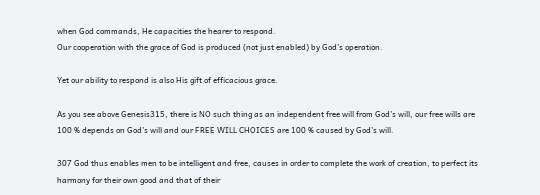when God commands, He capacities the hearer to respond.
Our cooperation with the grace of God is produced (not just enabled) by God’s operation.

Yet our ability to respond is also His gift of efficacious grace.

As you see above Genesis315, there is NO such thing as an independent free will from God’s will, our free wills are 100 % depends on God’s will and our FREE WILL CHOICES are 100 % caused by God’s will.

307 God thus enables men to be intelligent and free, causes in order to complete the work of creation, to perfect its harmony for their own good and that of their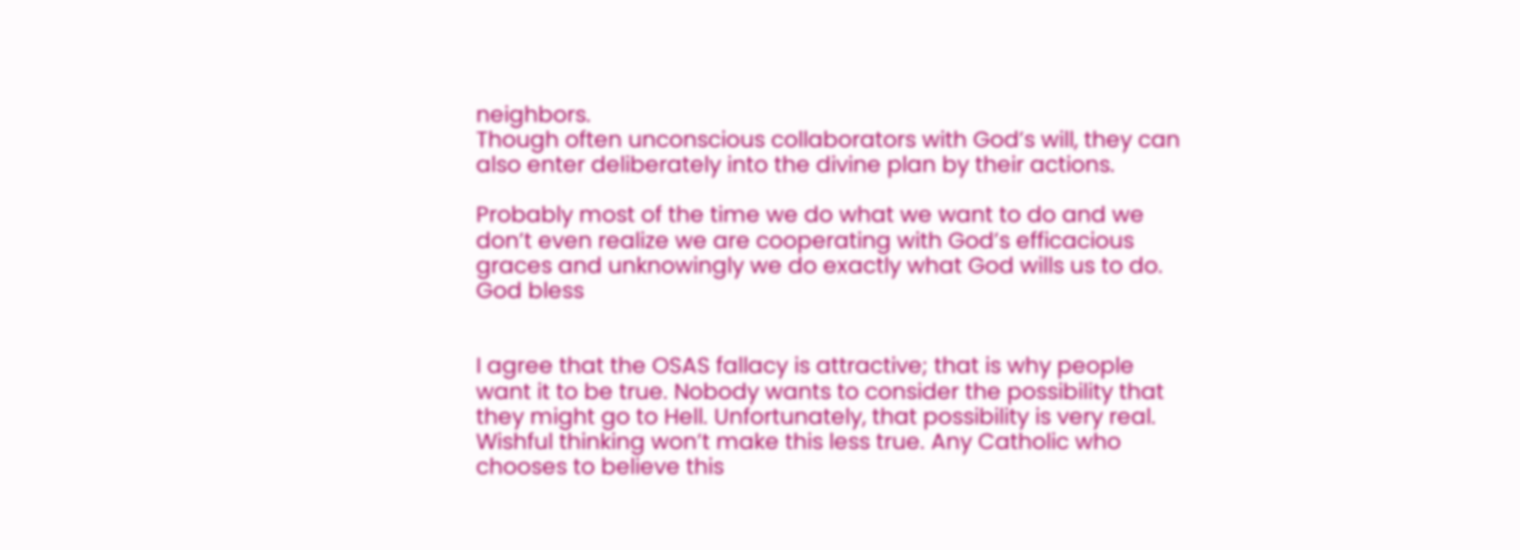neighbors.
Though often unconscious collaborators with God’s will, they can also enter deliberately into the divine plan by their actions.

Probably most of the time we do what we want to do and we don’t even realize we are cooperating with God’s efficacious graces and unknowingly we do exactly what God wills us to do.
God bless


I agree that the OSAS fallacy is attractive; that is why people want it to be true. Nobody wants to consider the possibility that they might go to Hell. Unfortunately, that possibility is very real. Wishful thinking won’t make this less true. Any Catholic who chooses to believe this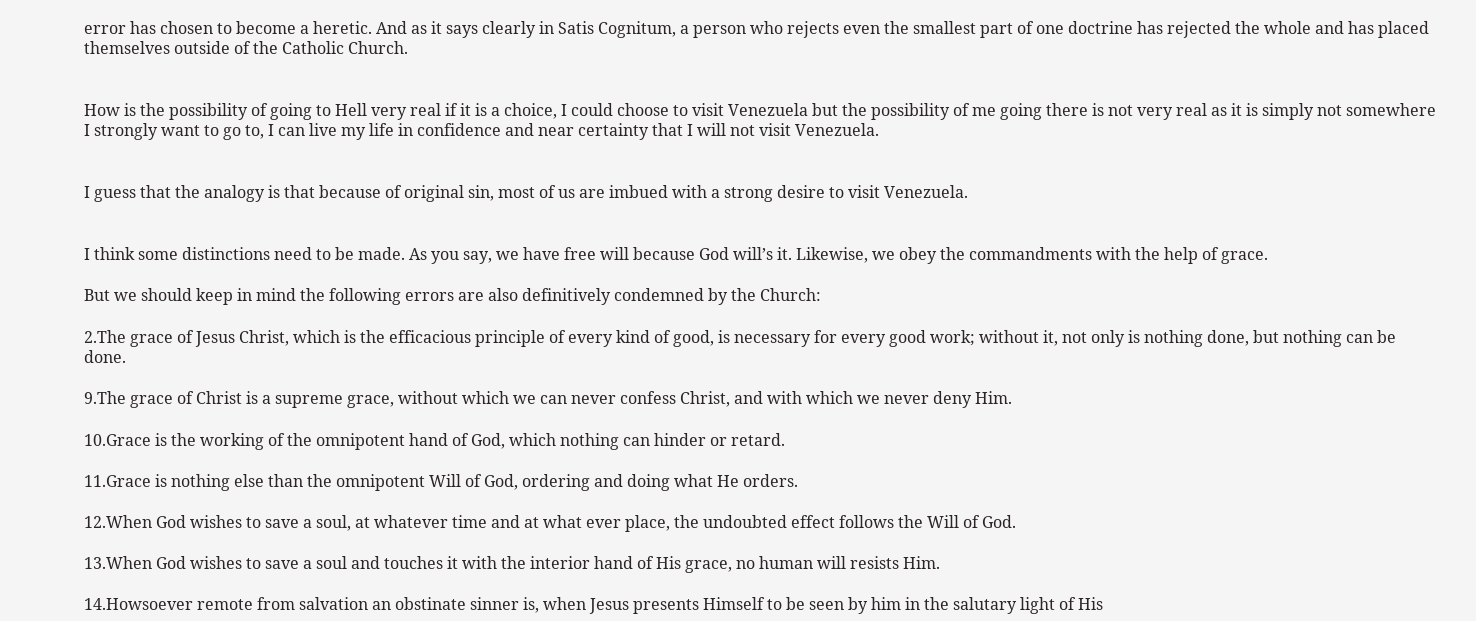error has chosen to become a heretic. And as it says clearly in Satis Cognitum, a person who rejects even the smallest part of one doctrine has rejected the whole and has placed themselves outside of the Catholic Church.


How is the possibility of going to Hell very real if it is a choice, I could choose to visit Venezuela but the possibility of me going there is not very real as it is simply not somewhere I strongly want to go to, I can live my life in confidence and near certainty that I will not visit Venezuela.


I guess that the analogy is that because of original sin, most of us are imbued with a strong desire to visit Venezuela.


I think some distinctions need to be made. As you say, we have free will because God will’s it. Likewise, we obey the commandments with the help of grace.

But we should keep in mind the following errors are also definitively condemned by the Church:

2.The grace of Jesus Christ, which is the efficacious principle of every kind of good, is necessary for every good work; without it, not only is nothing done, but nothing can be done.

9.The grace of Christ is a supreme grace, without which we can never confess Christ, and with which we never deny Him.

10.Grace is the working of the omnipotent hand of God, which nothing can hinder or retard.

11.Grace is nothing else than the omnipotent Will of God, ordering and doing what He orders.

12.When God wishes to save a soul, at whatever time and at what ever place, the undoubted effect follows the Will of God.

13.When God wishes to save a soul and touches it with the interior hand of His grace, no human will resists Him.

14.Howsoever remote from salvation an obstinate sinner is, when Jesus presents Himself to be seen by him in the salutary light of His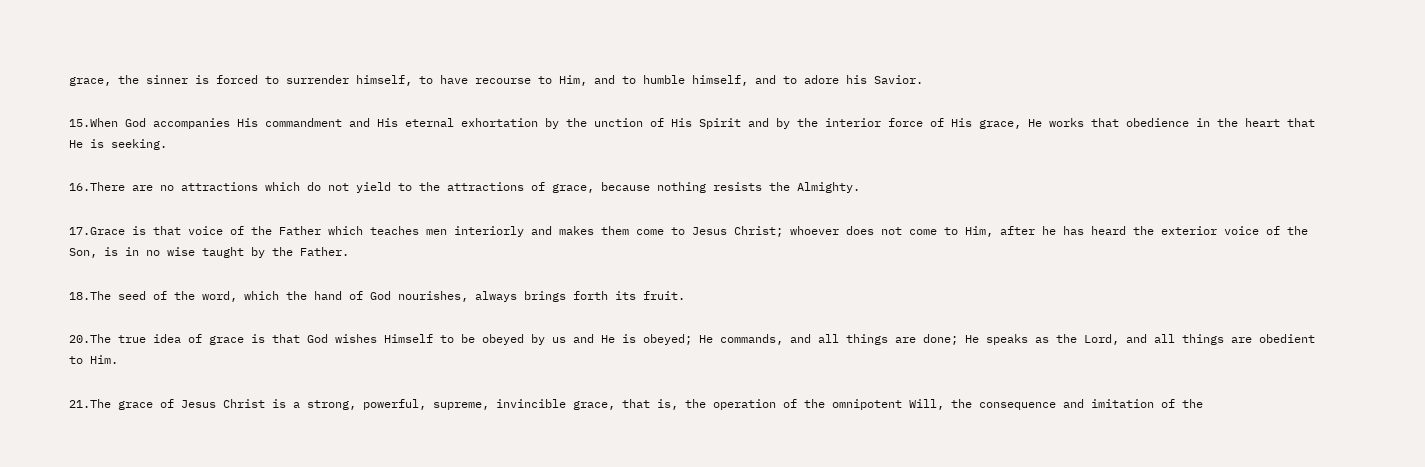grace, the sinner is forced to surrender himself, to have recourse to Him, and to humble himself, and to adore his Savior.

15.When God accompanies His commandment and His eternal exhortation by the unction of His Spirit and by the interior force of His grace, He works that obedience in the heart that He is seeking.

16.There are no attractions which do not yield to the attractions of grace, because nothing resists the Almighty.

17.Grace is that voice of the Father which teaches men interiorly and makes them come to Jesus Christ; whoever does not come to Him, after he has heard the exterior voice of the Son, is in no wise taught by the Father.

18.The seed of the word, which the hand of God nourishes, always brings forth its fruit.

20.The true idea of grace is that God wishes Himself to be obeyed by us and He is obeyed; He commands, and all things are done; He speaks as the Lord, and all things are obedient to Him.

21.The grace of Jesus Christ is a strong, powerful, supreme, invincible grace, that is, the operation of the omnipotent Will, the consequence and imitation of the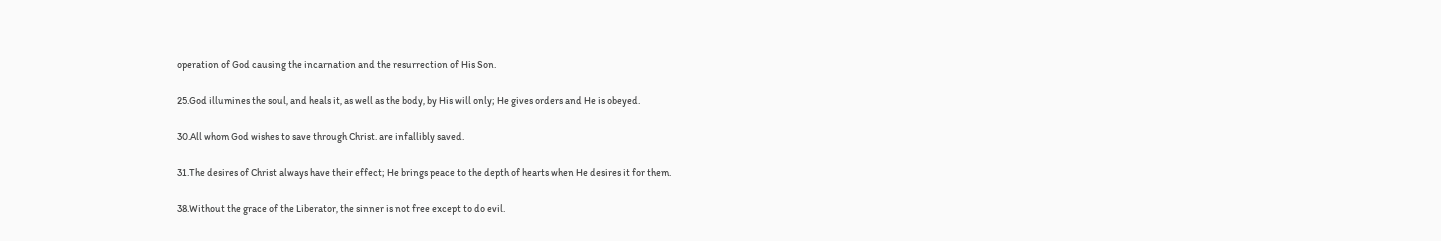operation of God causing the incarnation and the resurrection of His Son.

25.God illumines the soul, and heals it, as well as the body, by His will only; He gives orders and He is obeyed.

30.All whom God wishes to save through Christ. are infallibly saved.

31.The desires of Christ always have their effect; He brings peace to the depth of hearts when He desires it for them.

38.Without the grace of the Liberator, the sinner is not free except to do evil.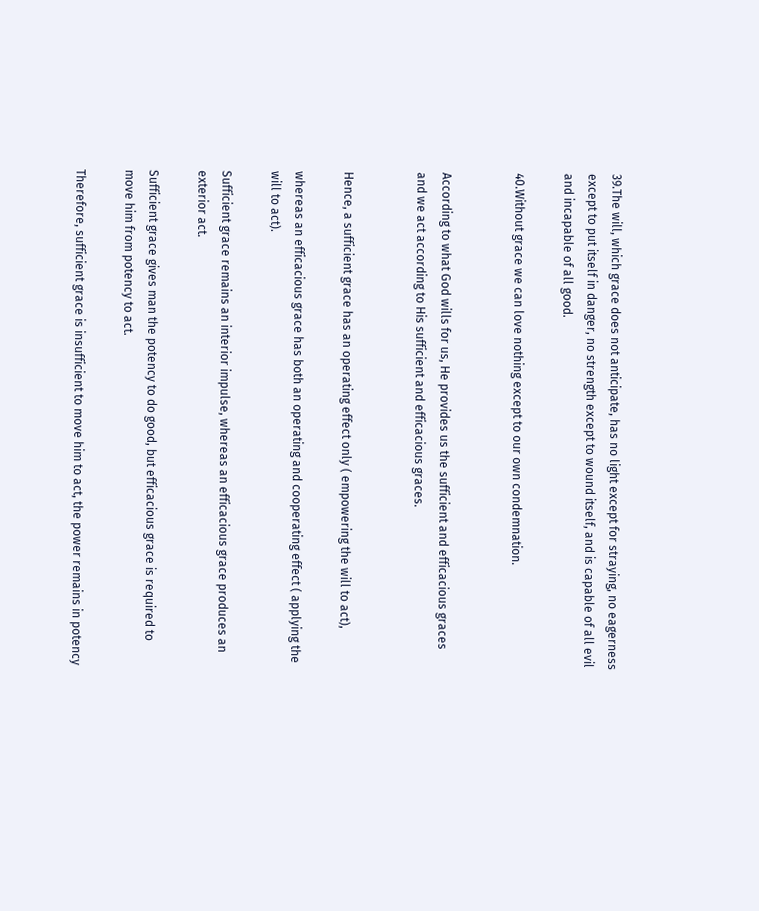39.The will, which grace does not anticipate, has no light except for straying, no eagerness except to put itself in danger, no strength except to wound itself, and is capable of all evil and incapable of all good.

40.Without grace we can love nothing except to our own condemnation.


According to what God wills for us, He provides us the sufficient and efficacious graces and we act according to His sufficient and efficacious graces.


Hence, a sufficient grace has an operating effect only ( empowering the will to act),

whereas an efficacious grace has both an operating and cooperating effect ( applying the will to act).

Sufficient grace remains an interior impulse, whereas an efficacious grace produces an exterior act.

Sufficient grace gives man the potency to do good, but efficacious grace is required to move him from potency to act.

Therefore, sufficient grace is insufficient to move him to act, the power remains in potency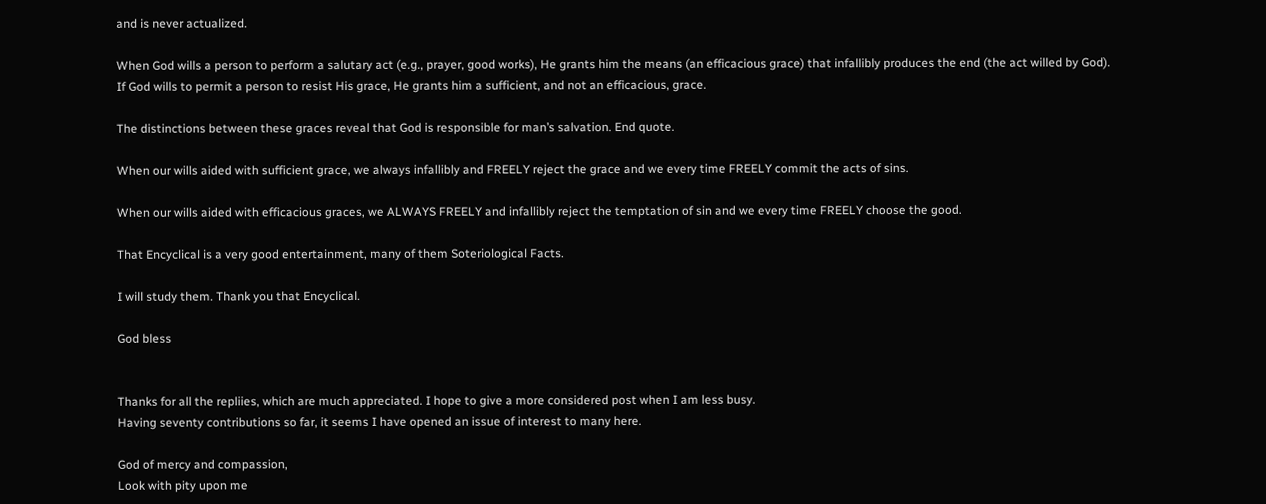and is never actualized.

When God wills a person to perform a salutary act (e.g., prayer, good works), He grants him the means (an efficacious grace) that infallibly produces the end (the act willed by God).
If God wills to permit a person to resist His grace, He grants him a sufficient, and not an efficacious, grace.

The distinctions between these graces reveal that God is responsible for man’s salvation. End quote.

When our wills aided with sufficient grace, we always infallibly and FREELY reject the grace and we every time FREELY commit the acts of sins.

When our wills aided with efficacious graces, we ALWAYS FREELY and infallibly reject the temptation of sin and we every time FREELY choose the good.

That Encyclical is a very good entertainment, many of them Soteriological Facts.

I will study them. Thank you that Encyclical.

God bless


Thanks for all the repliies, which are much appreciated. I hope to give a more considered post when I am less busy.
Having seventy contributions so far, it seems I have opened an issue of interest to many here.

God of mercy and compassion,
Look with pity upon me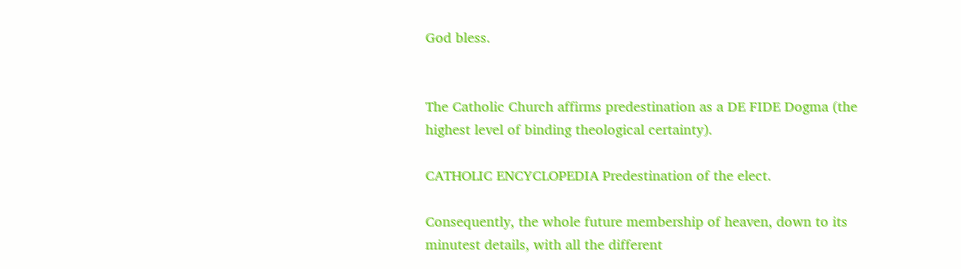God bless.


The Catholic Church affirms predestination as a DE FIDE Dogma (the highest level of binding theological certainty).

CATHOLIC ENCYCLOPEDIA Predestination of the elect.

Consequently, the whole future membership of heaven, down to its minutest details, with all the different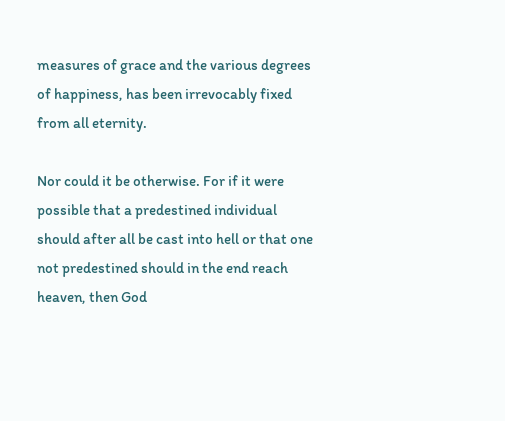measures of grace and the various degrees of happiness, has been irrevocably fixed from all eternity.

Nor could it be otherwise. For if it were possible that a predestined individual should after all be cast into hell or that one not predestined should in the end reach heaven, then God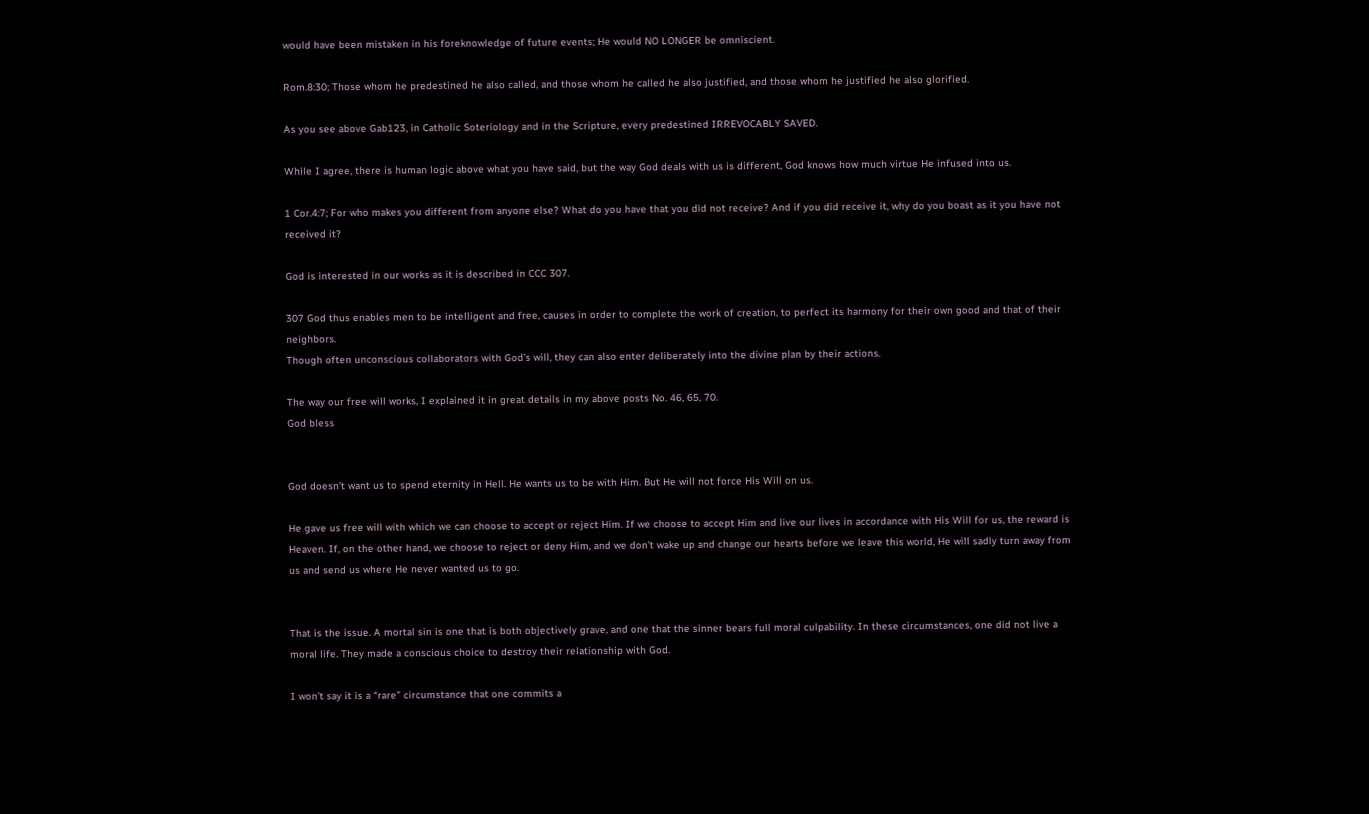would have been mistaken in his foreknowledge of future events; He would NO LONGER be omniscient.

Rom.8:30; Those whom he predestined he also called, and those whom he called he also justified, and those whom he justified he also glorified.

As you see above Gab123, in Catholic Soteriology and in the Scripture, every predestined IRREVOCABLY SAVED.

While I agree, there is human logic above what you have said, but the way God deals with us is different, God knows how much virtue He infused into us.

1 Cor.4:7; For who makes you different from anyone else? What do you have that you did not receive? And if you did receive it, why do you boast as it you have not received it?

God is interested in our works as it is described in CCC 307.

307 God thus enables men to be intelligent and free, causes in order to complete the work of creation, to perfect its harmony for their own good and that of their neighbors.
Though often unconscious collaborators with God’s will, they can also enter deliberately into the divine plan by their actions.

The way our free will works, I explained it in great details in my above posts No. 46, 65, 70.
God bless


God doesn’t want us to spend eternity in Hell. He wants us to be with Him. But He will not force His Will on us.

He gave us free will with which we can choose to accept or reject Him. If we choose to accept Him and live our lives in accordance with His Will for us, the reward is Heaven. If, on the other hand, we choose to reject or deny Him, and we don’t wake up and change our hearts before we leave this world, He will sadly turn away from us and send us where He never wanted us to go.


That is the issue. A mortal sin is one that is both objectively grave, and one that the sinner bears full moral culpability. In these circumstances, one did not live a moral life. They made a conscious choice to destroy their relationship with God.

I won’t say it is a “rare” circumstance that one commits a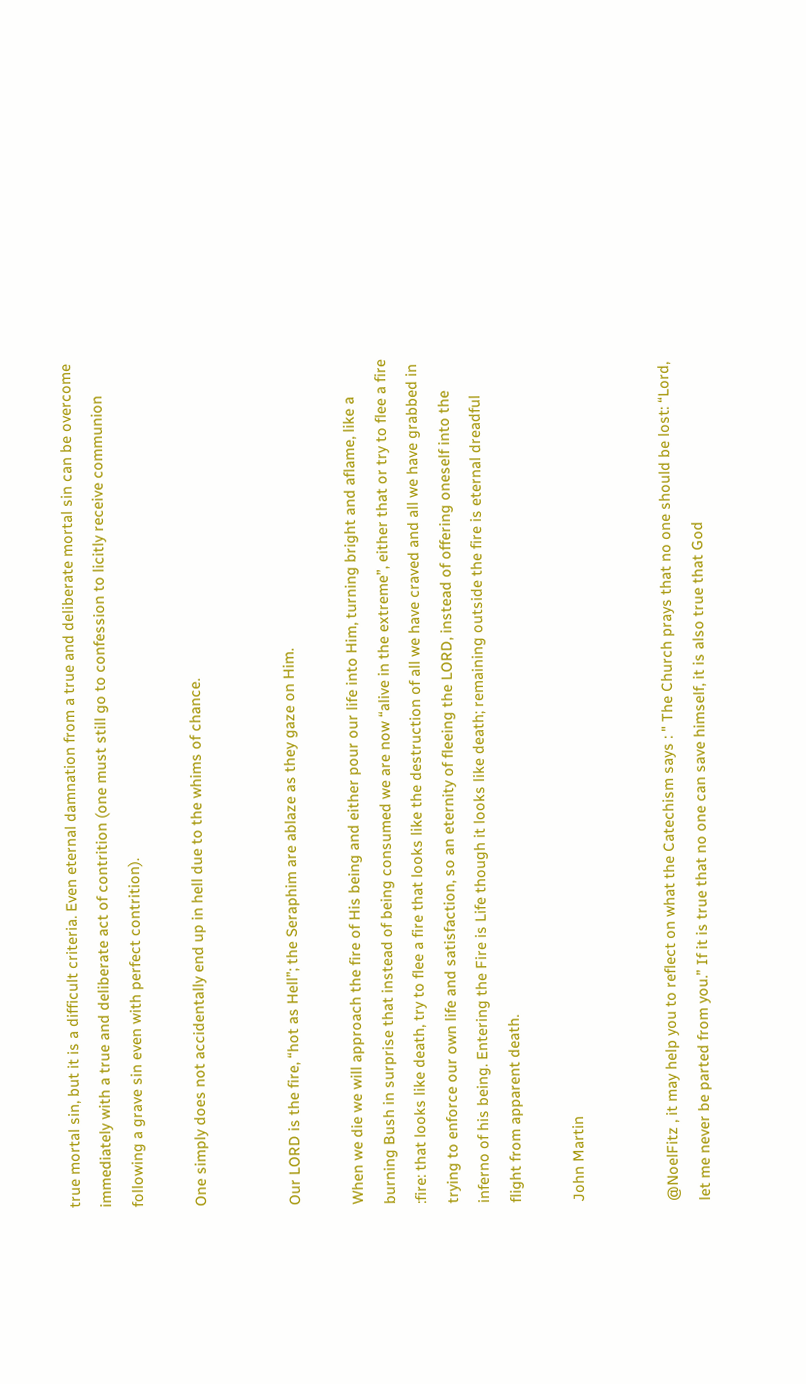true mortal sin, but it is a difficult criteria. Even eternal damnation from a true and deliberate mortal sin can be overcome immediately with a true and deliberate act of contrition (one must still go to confession to licitly receive communion following a grave sin even with perfect contrition).

One simply does not accidentally end up in hell due to the whims of chance.


Our LORD is the fire, “hot as Hell”; the Seraphim are ablaze as they gaze on Him.

When we die we will approach the fire of His being and either pour our life into Him, turning bright and aflame, like a burning Bush in surprise that instead of being consumed we are now “alive in the extreme”, either that or try to flee a fire :fire: that looks like death, try to flee a fire that looks like the destruction of all we have craved and all we have grabbed in trying to enforce our own life and satisfaction, so an eternity of fleeing the LORD, instead of offering oneself into the inferno of his being. Entering the Fire is Life though it looks like death; remaining outside the fire is eternal dreadful flight from apparent death.

John Martin


@NoelFitz , it may help you to reflect on what the Catechism says : " The Church prays that no one should be lost: “Lord, let me never be parted from you.” If it is true that no one can save himself, it is also true that God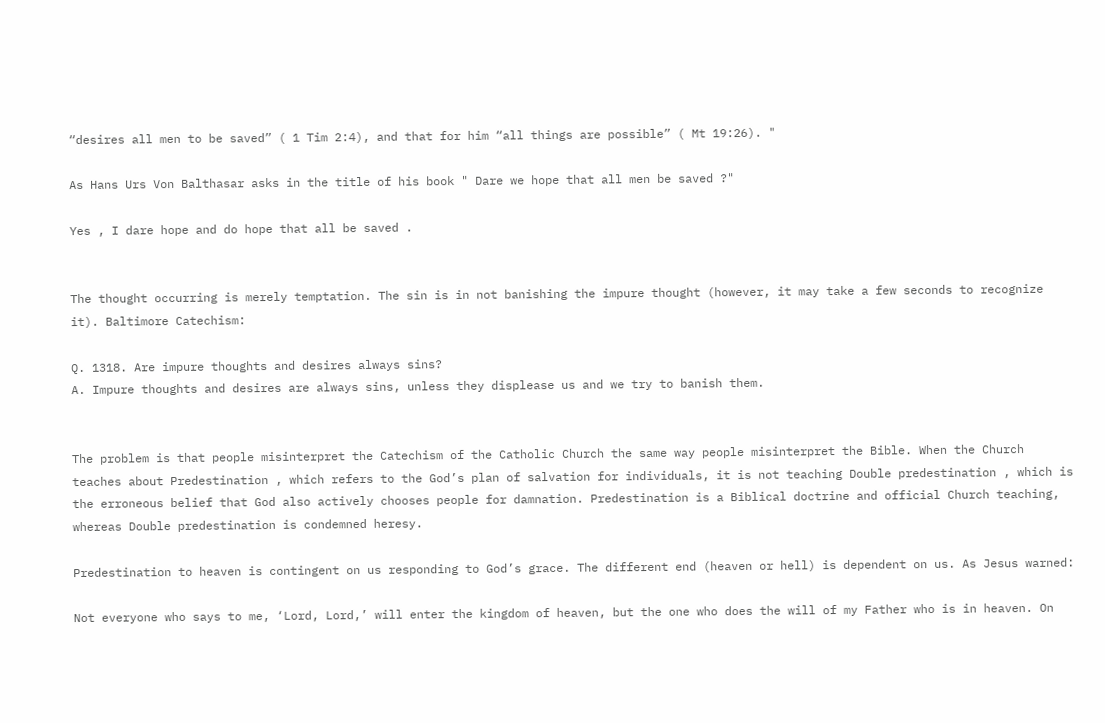“desires all men to be saved” ( 1 Tim 2:4), and that for him “all things are possible” ( Mt 19:26). "

As Hans Urs Von Balthasar asks in the title of his book " Dare we hope that all men be saved ?"

Yes , I dare hope and do hope that all be saved .


The thought occurring is merely temptation. The sin is in not banishing the impure thought (however, it may take a few seconds to recognize it). Baltimore Catechism:

Q. 1318. Are impure thoughts and desires always sins?
A. Impure thoughts and desires are always sins, unless they displease us and we try to banish them.


The problem is that people misinterpret the Catechism of the Catholic Church the same way people misinterpret the Bible. When the Church teaches about Predestination , which refers to the God’s plan of salvation for individuals, it is not teaching Double predestination , which is the erroneous belief that God also actively chooses people for damnation. Predestination is a Biblical doctrine and official Church teaching, whereas Double predestination is condemned heresy.

Predestination to heaven is contingent on us responding to God’s grace. The different end (heaven or hell) is dependent on us. As Jesus warned:

Not everyone who says to me, ‘Lord, Lord,’ will enter the kingdom of heaven, but the one who does the will of my Father who is in heaven. On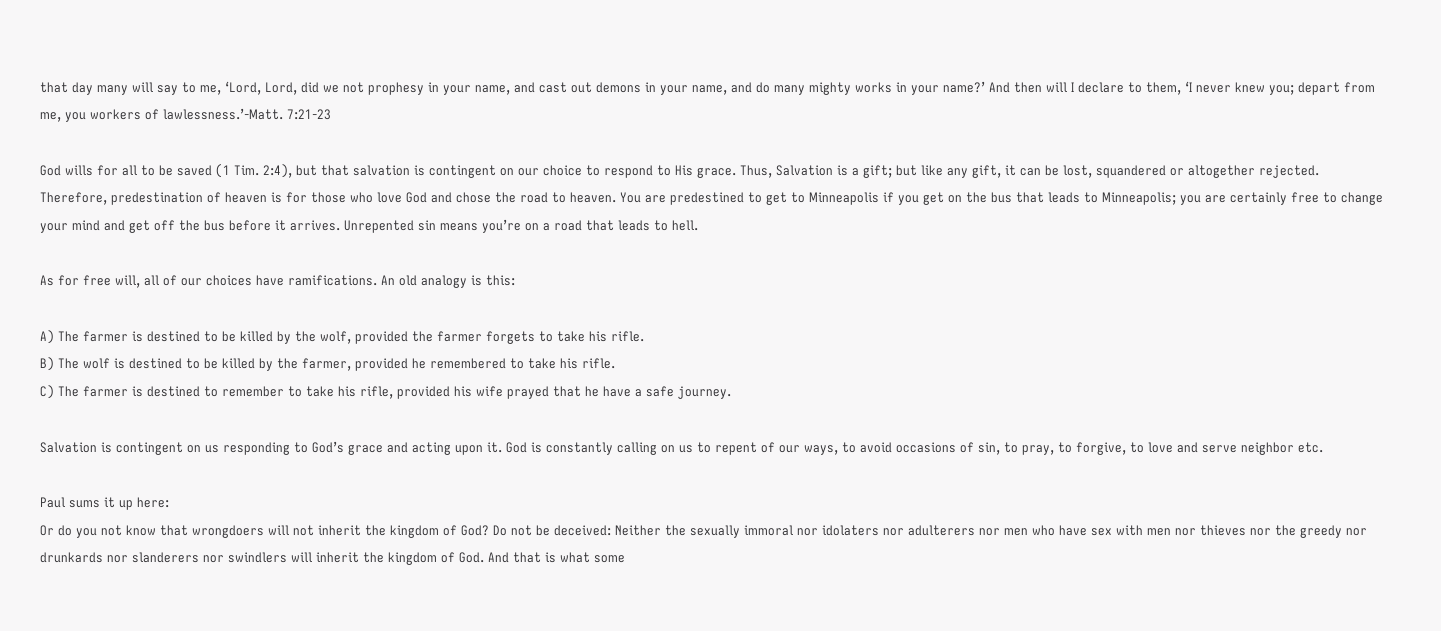that day many will say to me, ‘Lord, Lord, did we not prophesy in your name, and cast out demons in your name, and do many mighty works in your name?’ And then will I declare to them, ‘I never knew you; depart from me, you workers of lawlessness.’-Matt. 7:21-23

God wills for all to be saved (1 Tim. 2:4), but that salvation is contingent on our choice to respond to His grace. Thus, Salvation is a gift; but like any gift, it can be lost, squandered or altogether rejected. Therefore, predestination of heaven is for those who love God and chose the road to heaven. You are predestined to get to Minneapolis if you get on the bus that leads to Minneapolis; you are certainly free to change your mind and get off the bus before it arrives. Unrepented sin means you’re on a road that leads to hell.

As for free will, all of our choices have ramifications. An old analogy is this:

A) The farmer is destined to be killed by the wolf, provided the farmer forgets to take his rifle.
B) The wolf is destined to be killed by the farmer, provided he remembered to take his rifle.
C) The farmer is destined to remember to take his rifle, provided his wife prayed that he have a safe journey.

Salvation is contingent on us responding to God’s grace and acting upon it. God is constantly calling on us to repent of our ways, to avoid occasions of sin, to pray, to forgive, to love and serve neighbor etc.

Paul sums it up here:
Or do you not know that wrongdoers will not inherit the kingdom of God? Do not be deceived: Neither the sexually immoral nor idolaters nor adulterers nor men who have sex with men nor thieves nor the greedy nor drunkards nor slanderers nor swindlers will inherit the kingdom of God. And that is what some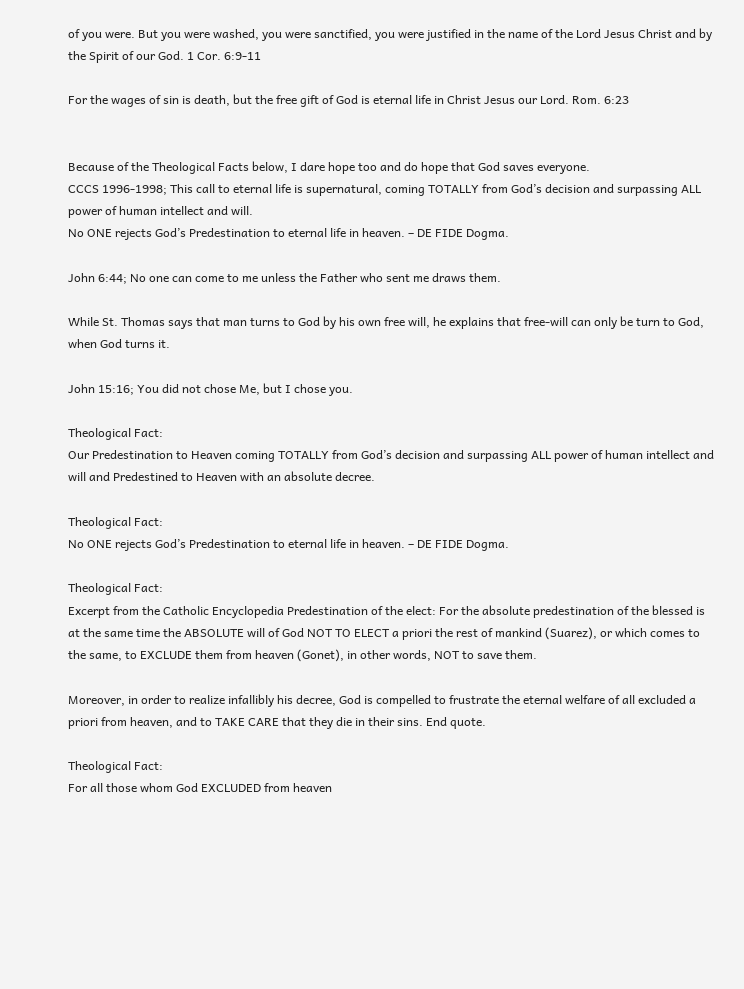of you were. But you were washed, you were sanctified, you were justified in the name of the Lord Jesus Christ and by the Spirit of our God. 1 Cor. 6:9-11

For the wages of sin is death, but the free gift of God is eternal life in Christ Jesus our Lord. Rom. 6:23


Because of the Theological Facts below, I dare hope too and do hope that God saves everyone.
CCCS 1996-1998; This call to eternal life is supernatural, coming TOTALLY from God’s decision and surpassing ALL power of human intellect and will.
No ONE rejects God’s Predestination to eternal life in heaven. – DE FIDE Dogma.

John 6:44; No one can come to me unless the Father who sent me draws them.

While St. Thomas says that man turns to God by his own free will, he explains that free-will can only be turn to God, when God turns it.

John 15:16; You did not chose Me, but I chose you.

Theological Fact:
Our Predestination to Heaven coming TOTALLY from God’s decision and surpassing ALL power of human intellect and will and Predestined to Heaven with an absolute decree.

Theological Fact:
No ONE rejects God’s Predestination to eternal life in heaven. – DE FIDE Dogma.

Theological Fact:
Excerpt from the Catholic Encyclopedia Predestination of the elect: For the absolute predestination of the blessed is at the same time the ABSOLUTE will of God NOT TO ELECT a priori the rest of mankind (Suarez), or which comes to the same, to EXCLUDE them from heaven (Gonet), in other words, NOT to save them.

Moreover, in order to realize infallibly his decree, God is compelled to frustrate the eternal welfare of all excluded a priori from heaven, and to TAKE CARE that they die in their sins. End quote.

Theological Fact:
For all those whom God EXCLUDED from heaven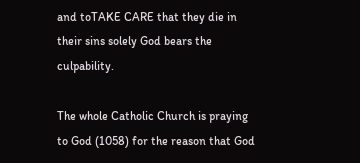and toTAKE CARE that they die in their sins solely God bears the culpability.

The whole Catholic Church is praying to God (1058) for the reason that God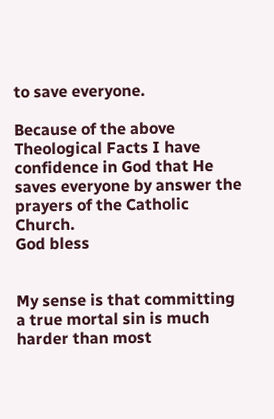to save everyone.

Because of the above Theological Facts I have confidence in God that He saves everyone by answer the prayers of the Catholic Church.
God bless


My sense is that committing a true mortal sin is much harder than most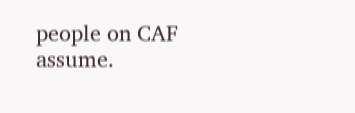people on CAF assume.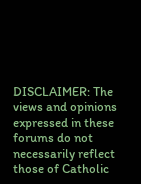DISCLAIMER: The views and opinions expressed in these forums do not necessarily reflect those of Catholic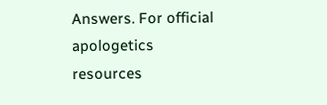Answers. For official apologetics resources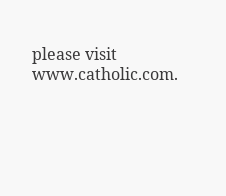please visit www.catholic.com.